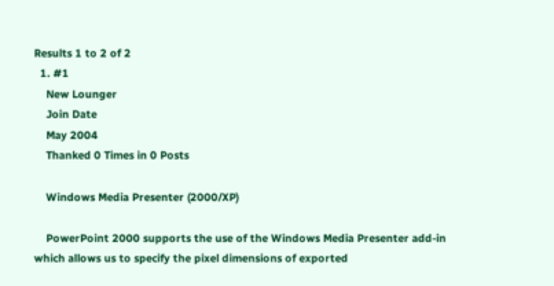Results 1 to 2 of 2
  1. #1
    New Lounger
    Join Date
    May 2004
    Thanked 0 Times in 0 Posts

    Windows Media Presenter (2000/XP)

    PowerPoint 2000 supports the use of the Windows Media Presenter add-in which allows us to specify the pixel dimensions of exported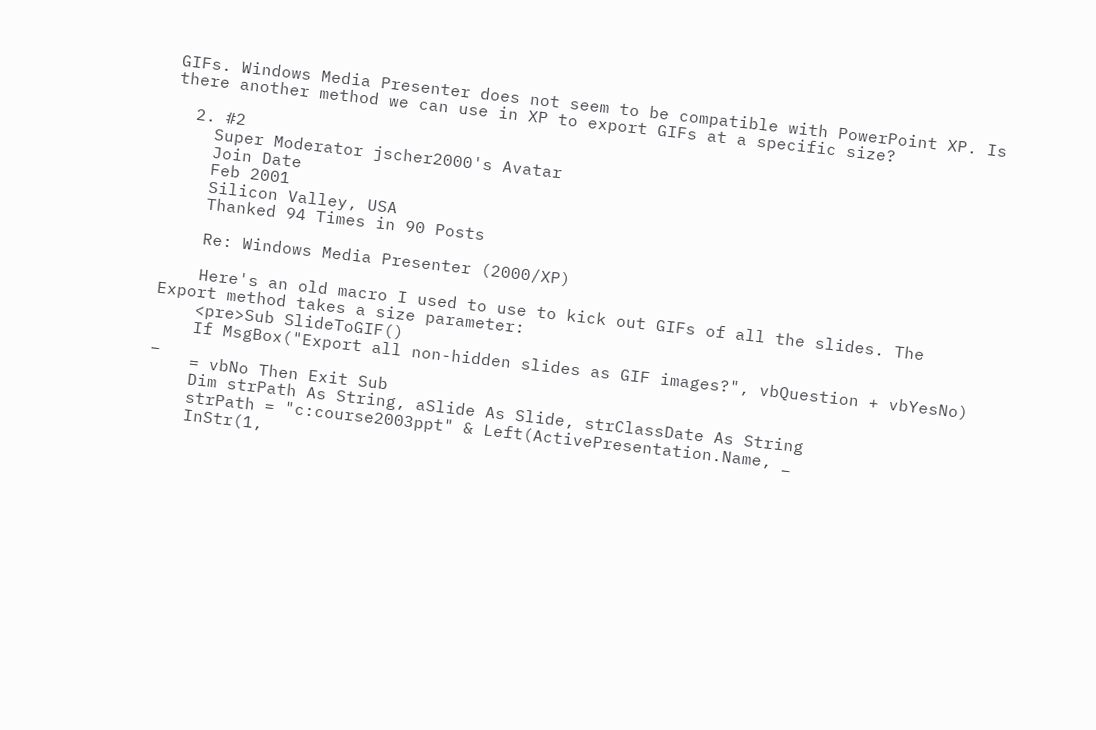GIFs. Windows Media Presenter does not seem to be compatible with PowerPoint XP. Is there another method we can use in XP to export GIFs at a specific size?

  2. #2
    Super Moderator jscher2000's Avatar
    Join Date
    Feb 2001
    Silicon Valley, USA
    Thanked 94 Times in 90 Posts

    Re: Windows Media Presenter (2000/XP)

    Here's an old macro I used to use to kick out GIFs of all the slides. The Export method takes a size parameter:
    <pre>Sub SlideToGIF()
    If MsgBox("Export all non-hidden slides as GIF images?", vbQuestion + vbYesNo) _
    = vbNo Then Exit Sub
    Dim strPath As String, aSlide As Slide, strClassDate As String
    strPath = "c:course2003ppt" & Left(ActivePresentation.Name, _
    InStr(1,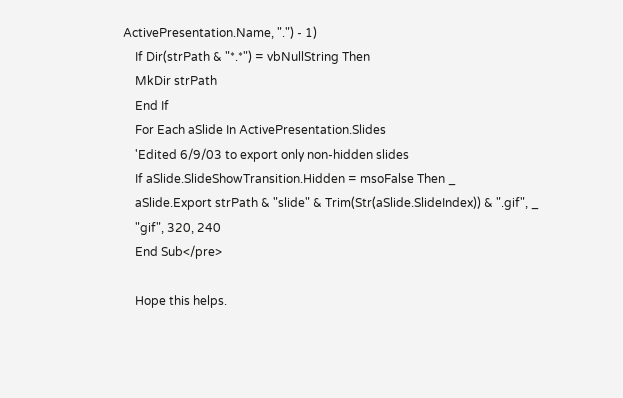ActivePresentation.Name, ".") - 1)
    If Dir(strPath & "*.*") = vbNullString Then
    MkDir strPath
    End If
    For Each aSlide In ActivePresentation.Slides
    'Edited 6/9/03 to export only non-hidden slides
    If aSlide.SlideShowTransition.Hidden = msoFalse Then _
    aSlide.Export strPath & "slide" & Trim(Str(aSlide.SlideIndex)) & ".gif", _
    "gif", 320, 240
    End Sub</pre>

    Hope this helps.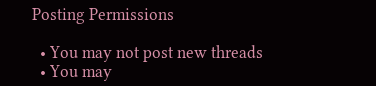Posting Permissions

  • You may not post new threads
  • You may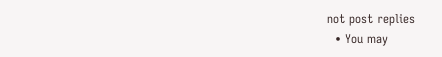not post replies
  • You may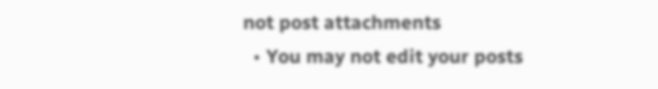not post attachments
  • You may not edit your posts